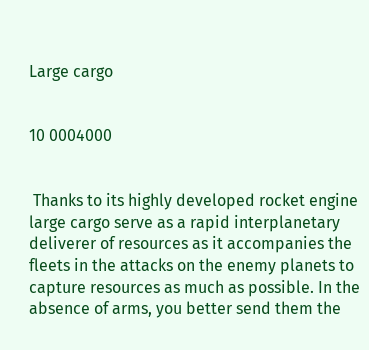Large cargo


10 0004000


 Thanks to its highly developed rocket engine large cargo serve as a rapid interplanetary deliverer of resources as it accompanies the fleets in the attacks on the enemy planets to capture resources as much as possible. In the absence of arms, you better send them the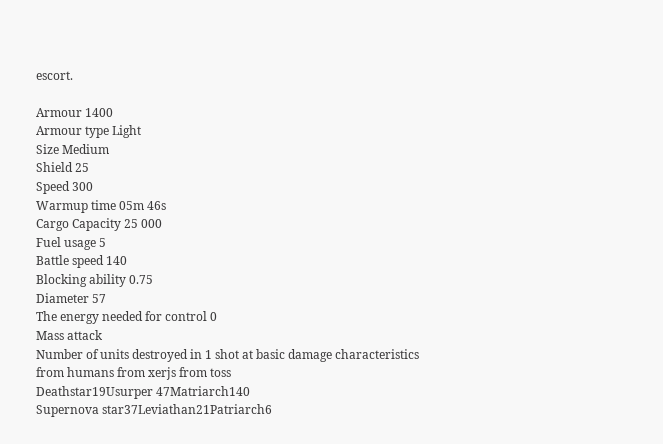escort.

Armour 1400
Armour type Light
Size Medium
Shield 25
Speed 300
Warmup time 05m 46s
Cargo Capacity 25 000
Fuel usage 5
Battle speed 140
Blocking ability 0.75
Diameter 57
The energy needed for control 0
Mass attack
Number of units destroyed in 1 shot at basic damage characteristics
from humans from xerjs from toss
Deathstar19Usurper 47Matriarch140
Supernova star37Leviathan21Patriarch6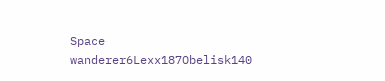Space wanderer6Lexx187Obelisk140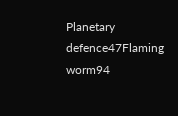Planetary defence47Flaming worm94